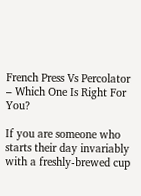French Press Vs Percolator – Which One Is Right For You?

If you are someone who starts their day invariably with a freshly-brewed cup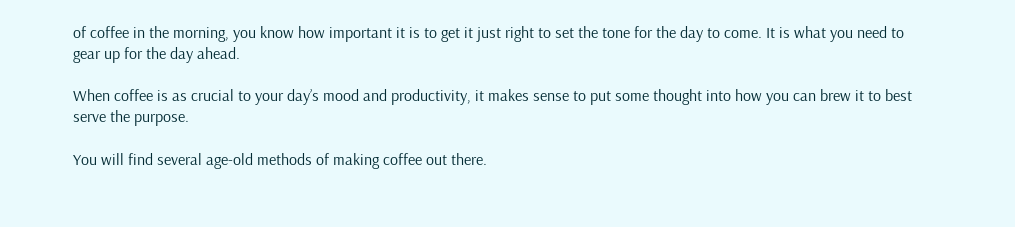of coffee in the morning, you know how important it is to get it just right to set the tone for the day to come. It is what you need to gear up for the day ahead.

When coffee is as crucial to your day’s mood and productivity, it makes sense to put some thought into how you can brew it to best serve the purpose.

You will find several age-old methods of making coffee out there.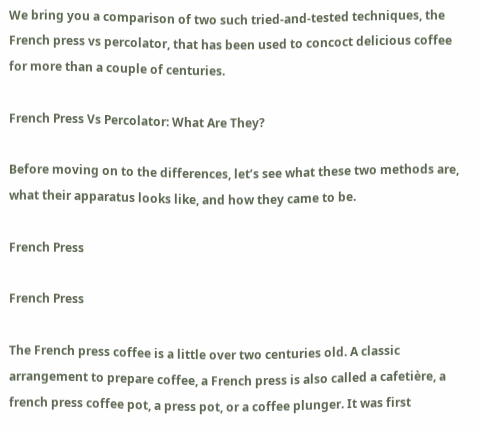We bring you a comparison of two such tried-and-tested techniques, the French press vs percolator, that has been used to concoct delicious coffee for more than a couple of centuries.

French Press Vs Percolator: What Are They?

Before moving on to the differences, let’s see what these two methods are, what their apparatus looks like, and how they came to be.

French Press

French Press

The French press coffee is a little over two centuries old. A classic arrangement to prepare coffee, a French press is also called a cafetière, a french press coffee pot, a press pot, or a coffee plunger. It was first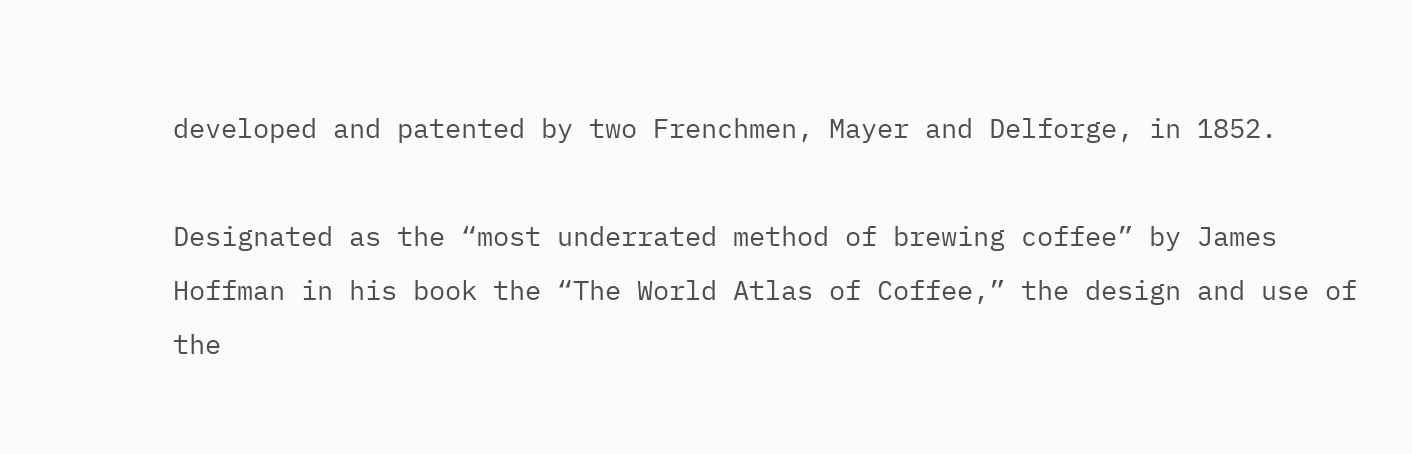developed and patented by two Frenchmen, Mayer and Delforge, in 1852.

Designated as the “most underrated method of brewing coffee” by James Hoffman in his book the “The World Atlas of Coffee,” the design and use of the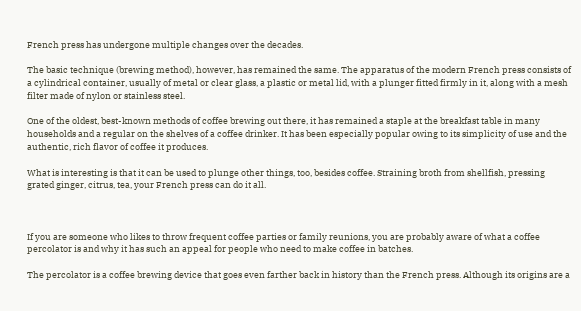French press has undergone multiple changes over the decades.

The basic technique (brewing method), however, has remained the same. The apparatus of the modern French press consists of a cylindrical container, usually of metal or clear glass, a plastic or metal lid, with a plunger fitted firmly in it, along with a mesh filter made of nylon or stainless steel.

One of the oldest, best-known methods of coffee brewing out there, it has remained a staple at the breakfast table in many households and a regular on the shelves of a coffee drinker. It has been especially popular owing to its simplicity of use and the authentic, rich flavor of coffee it produces.

What is interesting is that it can be used to plunge other things, too, besides coffee. Straining broth from shellfish, pressing grated ginger, citrus, tea, your French press can do it all.



If you are someone who likes to throw frequent coffee parties or family reunions, you are probably aware of what a coffee percolator is and why it has such an appeal for people who need to make coffee in batches.

The percolator is a coffee brewing device that goes even farther back in history than the French press. Although its origins are a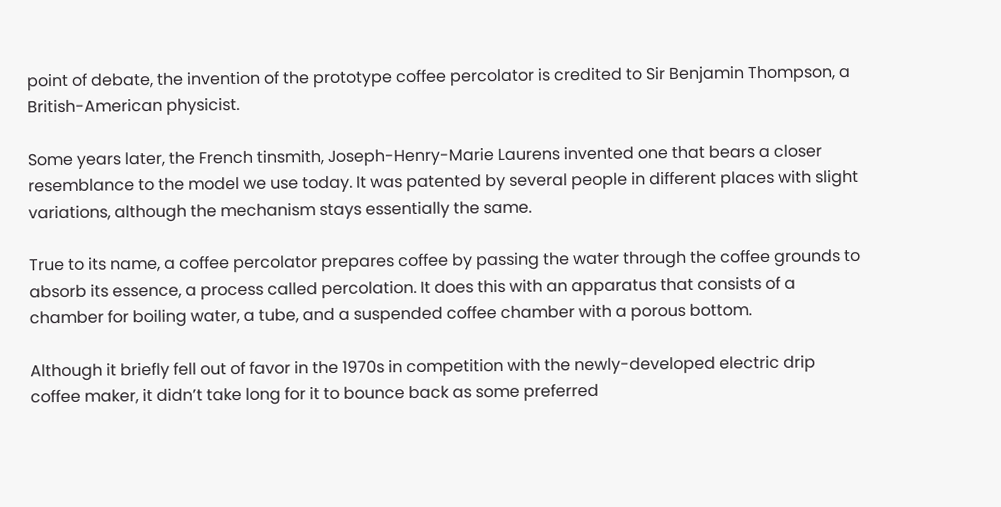point of debate, the invention of the prototype coffee percolator is credited to Sir Benjamin Thompson, a British-American physicist.

Some years later, the French tinsmith, Joseph-Henry-Marie Laurens invented one that bears a closer resemblance to the model we use today. It was patented by several people in different places with slight variations, although the mechanism stays essentially the same.

True to its name, a coffee percolator prepares coffee by passing the water through the coffee grounds to absorb its essence, a process called percolation. It does this with an apparatus that consists of a chamber for boiling water, a tube, and a suspended coffee chamber with a porous bottom.

Although it briefly fell out of favor in the 1970s in competition with the newly-developed electric drip coffee maker, it didn’t take long for it to bounce back as some preferred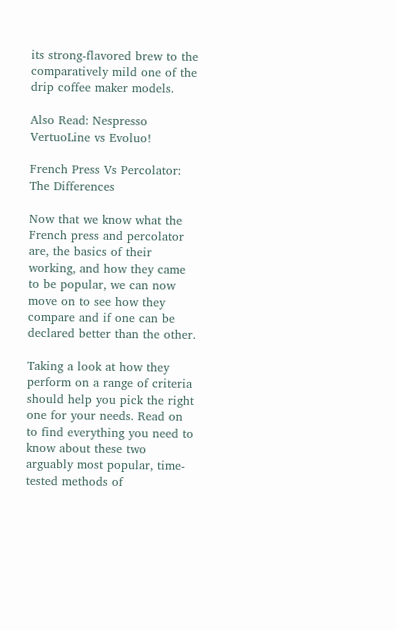its strong-flavored brew to the comparatively mild one of the drip coffee maker models.

Also Read: Nespresso VertuoLine vs Evoluo!

French Press Vs Percolator: The Differences

Now that we know what the French press and percolator are, the basics of their working, and how they came to be popular, we can now move on to see how they compare and if one can be declared better than the other.

Taking a look at how they perform on a range of criteria should help you pick the right one for your needs. Read on to find everything you need to know about these two arguably most popular, time-tested methods of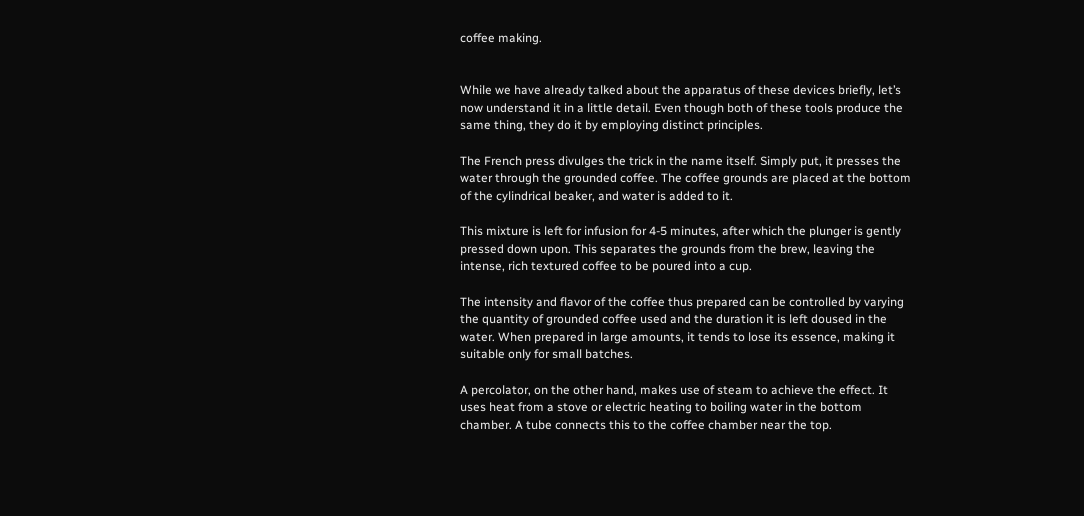coffee making.


While we have already talked about the apparatus of these devices briefly, let’s now understand it in a little detail. Even though both of these tools produce the same thing, they do it by employing distinct principles.

The French press divulges the trick in the name itself. Simply put, it presses the water through the grounded coffee. The coffee grounds are placed at the bottom of the cylindrical beaker, and water is added to it.

This mixture is left for infusion for 4-5 minutes, after which the plunger is gently pressed down upon. This separates the grounds from the brew, leaving the intense, rich textured coffee to be poured into a cup.

The intensity and flavor of the coffee thus prepared can be controlled by varying the quantity of grounded coffee used and the duration it is left doused in the water. When prepared in large amounts, it tends to lose its essence, making it suitable only for small batches.

A percolator, on the other hand, makes use of steam to achieve the effect. It uses heat from a stove or electric heating to boiling water in the bottom chamber. A tube connects this to the coffee chamber near the top.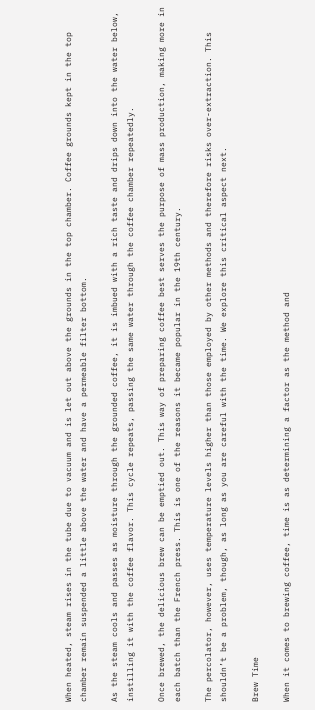When heated, steam rises in the tube due to vacuum and is let out above the grounds in the top chamber. Coffee grounds kept in the top chamber remain suspended a little above the water and have a permeable filter bottom.

As the steam cools and passes as moisture through the grounded coffee, it is imbued with a rich taste and drips down into the water below, instilling it with the coffee flavor. This cycle repeats, passing the same water through the coffee chamber repeatedly.

Once brewed, the delicious brew can be emptied out. This way of preparing coffee best serves the purpose of mass production, making more in each batch than the French press. This is one of the reasons it became popular in the 19th century.

The percolator, however, uses temperature levels higher than those employed by other methods and therefore risks over-extraction. This shouldn’t be a problem, though, as long as you are careful with the time. We explore this critical aspect next.

Brew Time

When it comes to brewing coffee, time is as determining a factor as the method and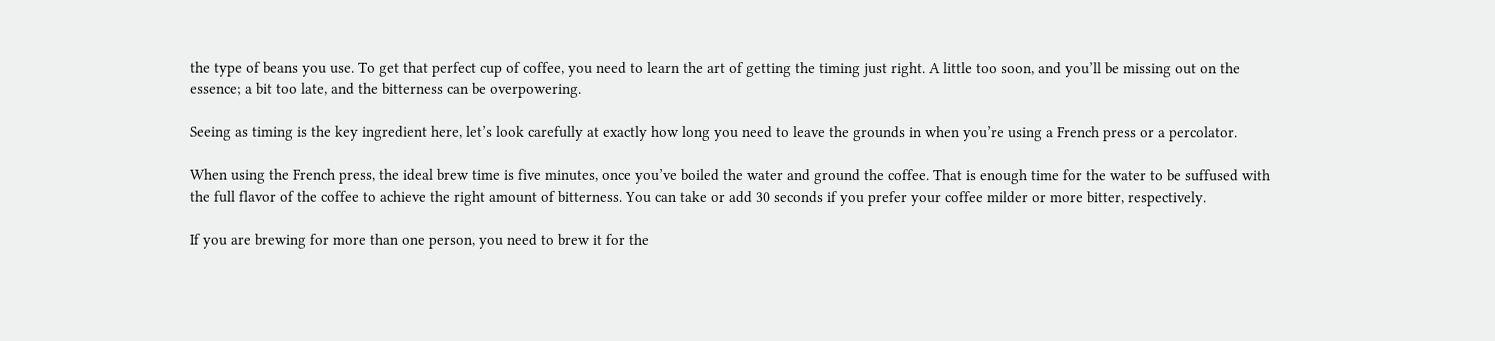the type of beans you use. To get that perfect cup of coffee, you need to learn the art of getting the timing just right. A little too soon, and you’ll be missing out on the essence; a bit too late, and the bitterness can be overpowering.

Seeing as timing is the key ingredient here, let’s look carefully at exactly how long you need to leave the grounds in when you’re using a French press or a percolator.

When using the French press, the ideal brew time is five minutes, once you’ve boiled the water and ground the coffee. That is enough time for the water to be suffused with the full flavor of the coffee to achieve the right amount of bitterness. You can take or add 30 seconds if you prefer your coffee milder or more bitter, respectively.

If you are brewing for more than one person, you need to brew it for the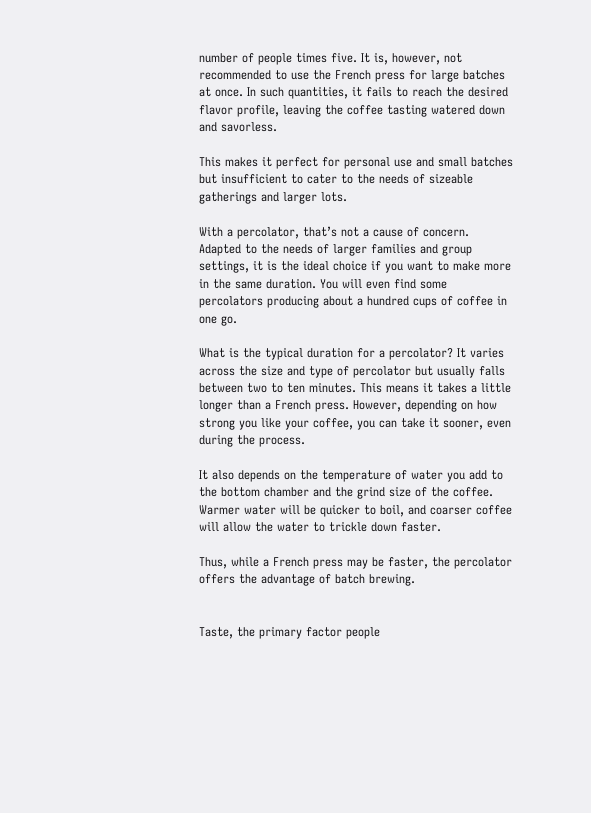number of people times five. It is, however, not recommended to use the French press for large batches at once. In such quantities, it fails to reach the desired flavor profile, leaving the coffee tasting watered down and savorless.

This makes it perfect for personal use and small batches but insufficient to cater to the needs of sizeable gatherings and larger lots.

With a percolator, that’s not a cause of concern. Adapted to the needs of larger families and group settings, it is the ideal choice if you want to make more in the same duration. You will even find some percolators producing about a hundred cups of coffee in one go.

What is the typical duration for a percolator? It varies across the size and type of percolator but usually falls between two to ten minutes. This means it takes a little longer than a French press. However, depending on how strong you like your coffee, you can take it sooner, even during the process.

It also depends on the temperature of water you add to the bottom chamber and the grind size of the coffee. Warmer water will be quicker to boil, and coarser coffee will allow the water to trickle down faster.

Thus, while a French press may be faster, the percolator offers the advantage of batch brewing.


Taste, the primary factor people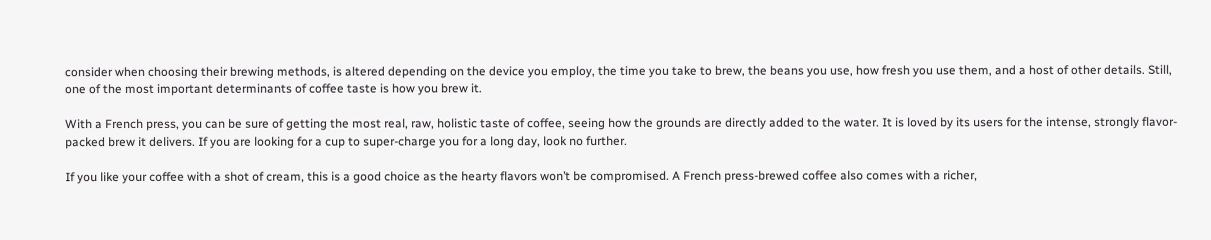consider when choosing their brewing methods, is altered depending on the device you employ, the time you take to brew, the beans you use, how fresh you use them, and a host of other details. Still, one of the most important determinants of coffee taste is how you brew it.

With a French press, you can be sure of getting the most real, raw, holistic taste of coffee, seeing how the grounds are directly added to the water. It is loved by its users for the intense, strongly flavor-packed brew it delivers. If you are looking for a cup to super-charge you for a long day, look no further.

If you like your coffee with a shot of cream, this is a good choice as the hearty flavors won’t be compromised. A French press-brewed coffee also comes with a richer,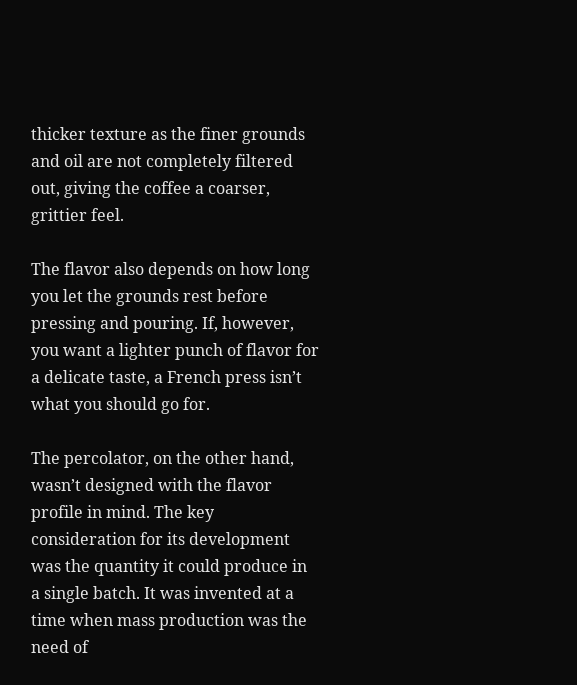thicker texture as the finer grounds and oil are not completely filtered out, giving the coffee a coarser, grittier feel.

The flavor also depends on how long you let the grounds rest before pressing and pouring. If, however, you want a lighter punch of flavor for a delicate taste, a French press isn’t what you should go for.

The percolator, on the other hand, wasn’t designed with the flavor profile in mind. The key consideration for its development was the quantity it could produce in a single batch. It was invented at a time when mass production was the need of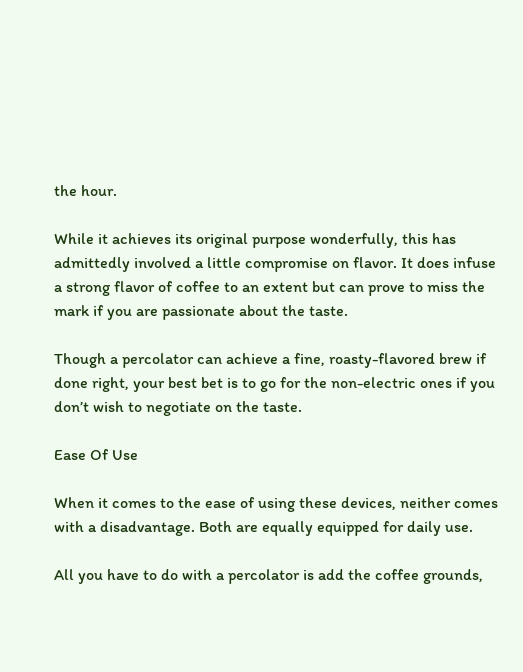the hour.

While it achieves its original purpose wonderfully, this has admittedly involved a little compromise on flavor. It does infuse a strong flavor of coffee to an extent but can prove to miss the mark if you are passionate about the taste.

Though a percolator can achieve a fine, roasty-flavored brew if done right, your best bet is to go for the non-electric ones if you don’t wish to negotiate on the taste.

Ease Of Use

When it comes to the ease of using these devices, neither comes with a disadvantage. Both are equally equipped for daily use.

All you have to do with a percolator is add the coffee grounds,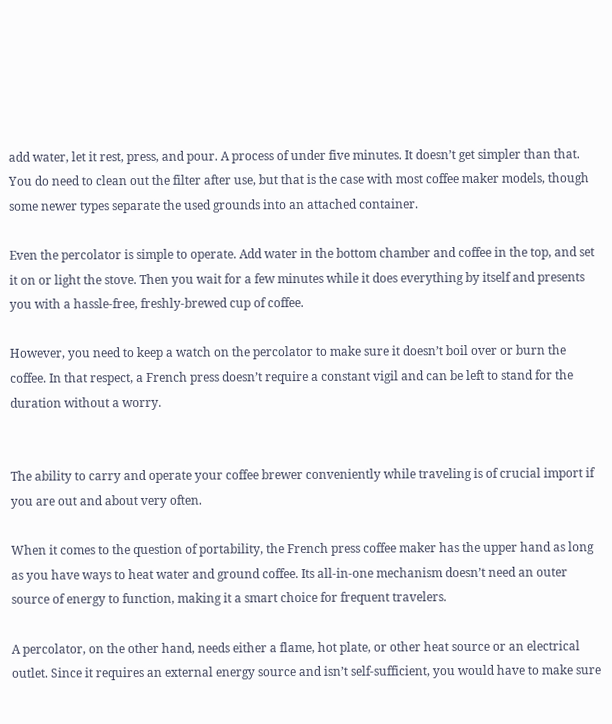add water, let it rest, press, and pour. A process of under five minutes. It doesn’t get simpler than that. You do need to clean out the filter after use, but that is the case with most coffee maker models, though some newer types separate the used grounds into an attached container.

Even the percolator is simple to operate. Add water in the bottom chamber and coffee in the top, and set it on or light the stove. Then you wait for a few minutes while it does everything by itself and presents you with a hassle-free, freshly-brewed cup of coffee.

However, you need to keep a watch on the percolator to make sure it doesn’t boil over or burn the coffee. In that respect, a French press doesn’t require a constant vigil and can be left to stand for the duration without a worry.


The ability to carry and operate your coffee brewer conveniently while traveling is of crucial import if you are out and about very often.

When it comes to the question of portability, the French press coffee maker has the upper hand as long as you have ways to heat water and ground coffee. Its all-in-one mechanism doesn’t need an outer source of energy to function, making it a smart choice for frequent travelers.

A percolator, on the other hand, needs either a flame, hot plate, or other heat source or an electrical outlet. Since it requires an external energy source and isn’t self-sufficient, you would have to make sure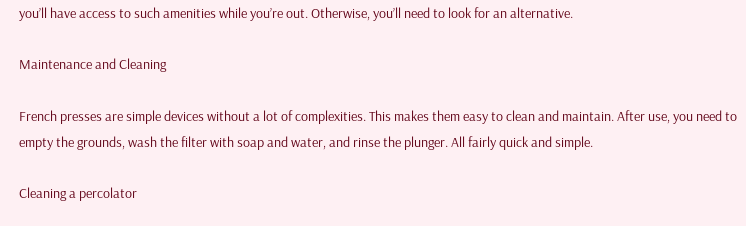you’ll have access to such amenities while you’re out. Otherwise, you’ll need to look for an alternative.

Maintenance and Cleaning

French presses are simple devices without a lot of complexities. This makes them easy to clean and maintain. After use, you need to empty the grounds, wash the filter with soap and water, and rinse the plunger. All fairly quick and simple.

Cleaning a percolator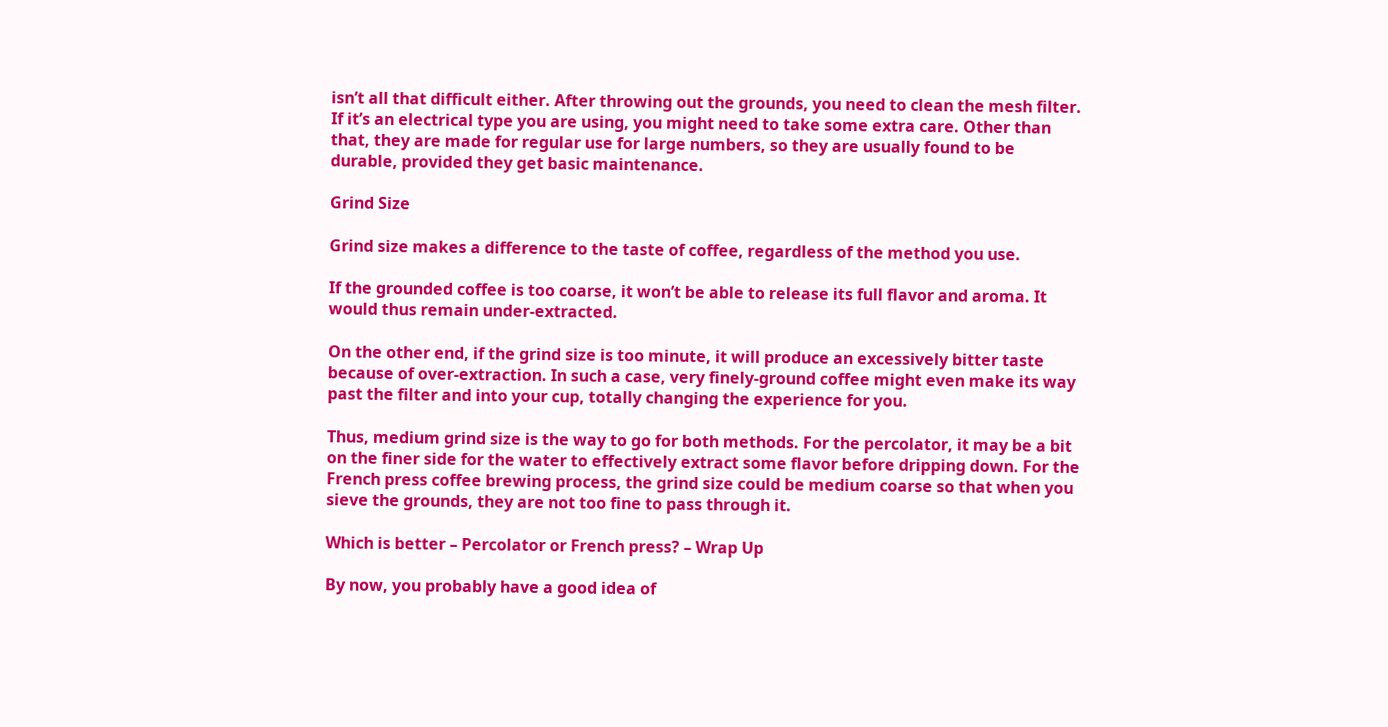isn’t all that difficult either. After throwing out the grounds, you need to clean the mesh filter. If it’s an electrical type you are using, you might need to take some extra care. Other than that, they are made for regular use for large numbers, so they are usually found to be durable, provided they get basic maintenance.

Grind Size

Grind size makes a difference to the taste of coffee, regardless of the method you use.

If the grounded coffee is too coarse, it won’t be able to release its full flavor and aroma. It would thus remain under-extracted.

On the other end, if the grind size is too minute, it will produce an excessively bitter taste because of over-extraction. In such a case, very finely-ground coffee might even make its way past the filter and into your cup, totally changing the experience for you.

Thus, medium grind size is the way to go for both methods. For the percolator, it may be a bit on the finer side for the water to effectively extract some flavor before dripping down. For the French press coffee brewing process, the grind size could be medium coarse so that when you sieve the grounds, they are not too fine to pass through it.

Which is better – Percolator or French press? – Wrap Up

By now, you probably have a good idea of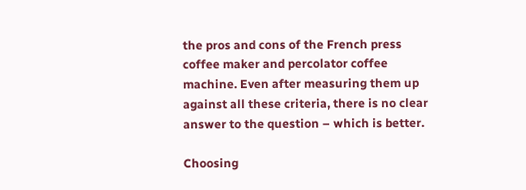the pros and cons of the French press coffee maker and percolator coffee machine. Even after measuring them up against all these criteria, there is no clear answer to the question – which is better.

Choosing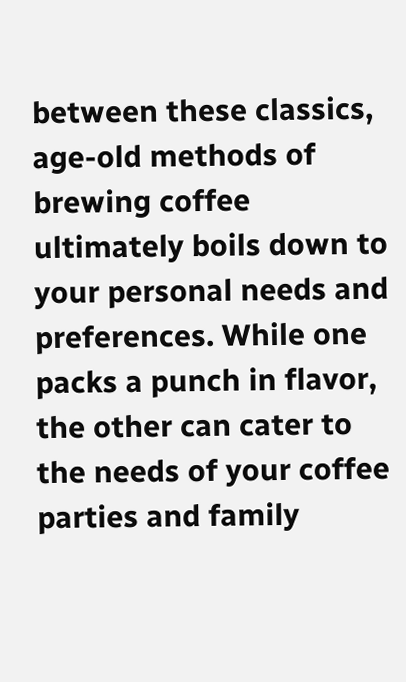between these classics, age-old methods of brewing coffee ultimately boils down to your personal needs and preferences. While one packs a punch in flavor, the other can cater to the needs of your coffee parties and family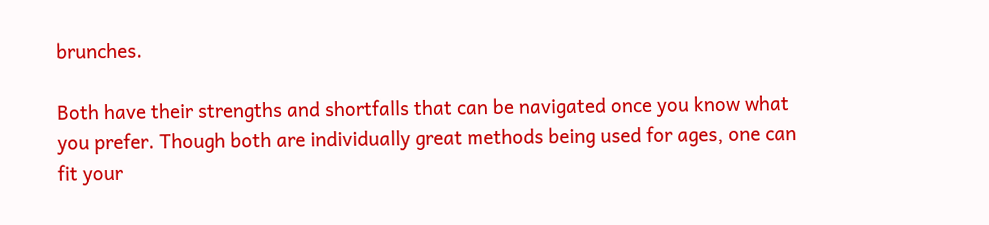brunches.

Both have their strengths and shortfalls that can be navigated once you know what you prefer. Though both are individually great methods being used for ages, one can fit your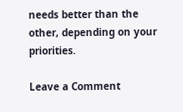needs better than the other, depending on your priorities.

Leave a Comment